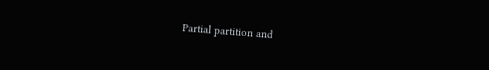Partial partition and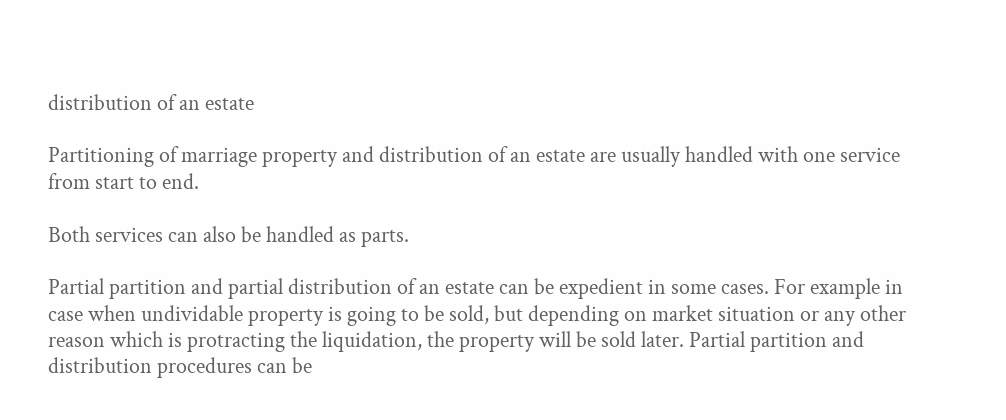distribution of an estate

Partitioning of marriage property and distribution of an estate are usually handled with one service from start to end.

Both services can also be handled as parts.

Partial partition and partial distribution of an estate can be expedient in some cases. For example in case when undividable property is going to be sold, but depending on market situation or any other reason which is protracting the liquidation, the property will be sold later. Partial partition and distribution procedures can be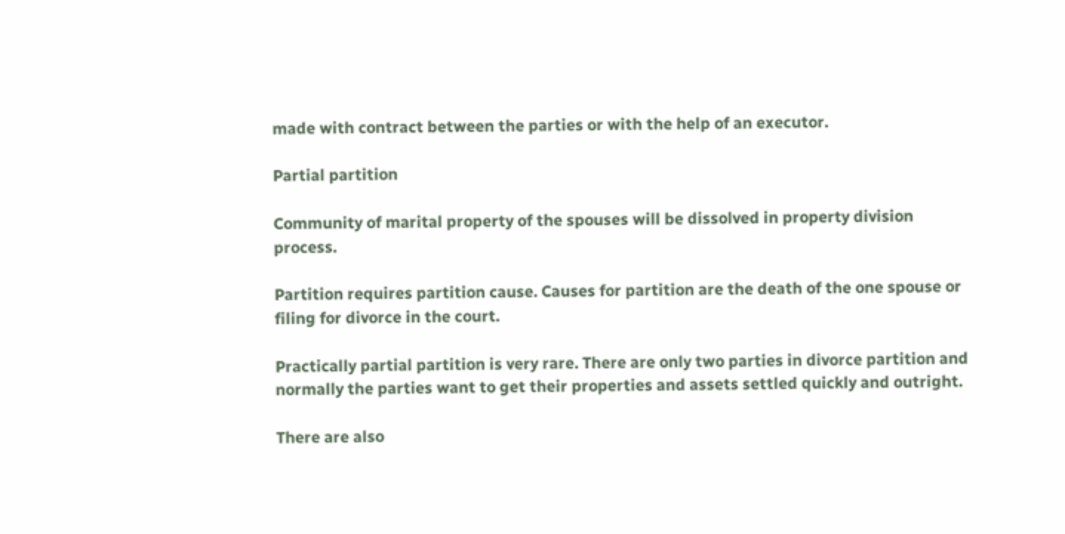made with contract between the parties or with the help of an executor.

Partial partition

Community of marital property of the spouses will be dissolved in property division process.

Partition requires partition cause. Causes for partition are the death of the one spouse or filing for divorce in the court.

Practically partial partition is very rare. There are only two parties in divorce partition and normally the parties want to get their properties and assets settled quickly and outright.

There are also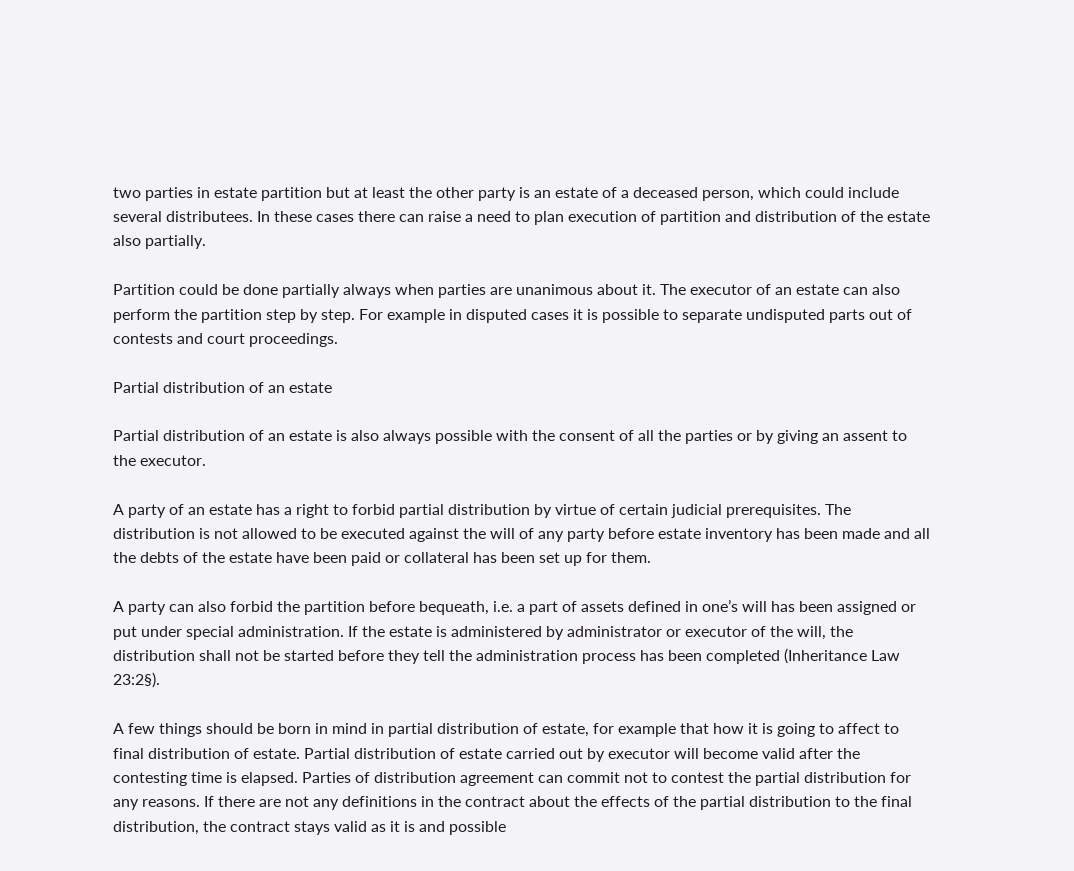two parties in estate partition but at least the other party is an estate of a deceased person, which could include several distributees. In these cases there can raise a need to plan execution of partition and distribution of the estate also partially.

Partition could be done partially always when parties are unanimous about it. The executor of an estate can also perform the partition step by step. For example in disputed cases it is possible to separate undisputed parts out of contests and court proceedings.

Partial distribution of an estate

Partial distribution of an estate is also always possible with the consent of all the parties or by giving an assent to the executor.

A party of an estate has a right to forbid partial distribution by virtue of certain judicial prerequisites. The distribution is not allowed to be executed against the will of any party before estate inventory has been made and all the debts of the estate have been paid or collateral has been set up for them.

A party can also forbid the partition before bequeath, i.e. a part of assets defined in one’s will has been assigned or put under special administration. If the estate is administered by administrator or executor of the will, the distribution shall not be started before they tell the administration process has been completed (Inheritance Law 23:2§).

A few things should be born in mind in partial distribution of estate, for example that how it is going to affect to final distribution of estate. Partial distribution of estate carried out by executor will become valid after the contesting time is elapsed. Parties of distribution agreement can commit not to contest the partial distribution for any reasons. If there are not any definitions in the contract about the effects of the partial distribution to the final distribution, the contract stays valid as it is and possible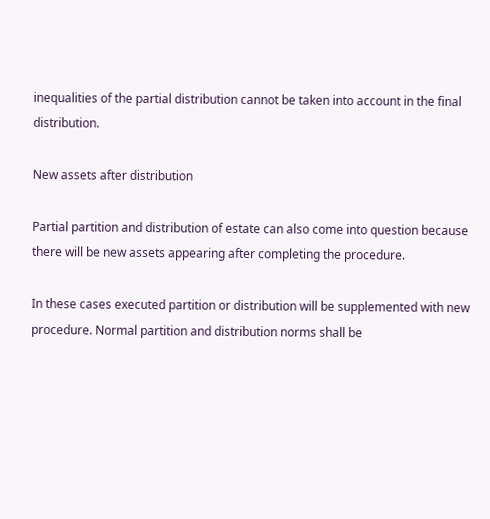inequalities of the partial distribution cannot be taken into account in the final distribution.

New assets after distribution

Partial partition and distribution of estate can also come into question because there will be new assets appearing after completing the procedure.

In these cases executed partition or distribution will be supplemented with new procedure. Normal partition and distribution norms shall be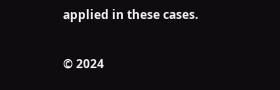applied in these cases.

© 2024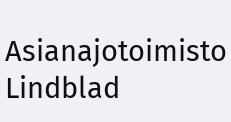Asianajotoimisto Lindblad